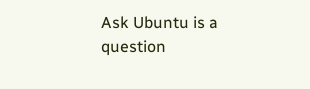Ask Ubuntu is a question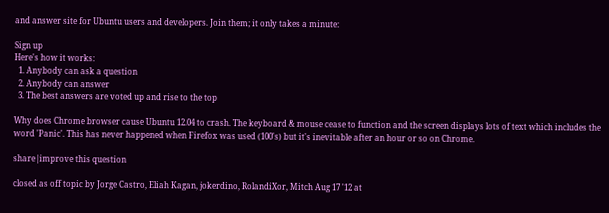and answer site for Ubuntu users and developers. Join them; it only takes a minute:

Sign up
Here's how it works:
  1. Anybody can ask a question
  2. Anybody can answer
  3. The best answers are voted up and rise to the top

Why does Chrome browser cause Ubuntu 12.04 to crash. The keyboard & mouse cease to function and the screen displays lots of text which includes the word 'Panic'. This has never happened when Firefox was used (100's) but it's inevitable after an hour or so on Chrome.

share|improve this question

closed as off topic by Jorge Castro, Eliah Kagan, jokerdino, RolandiXor, Mitch Aug 17 '12 at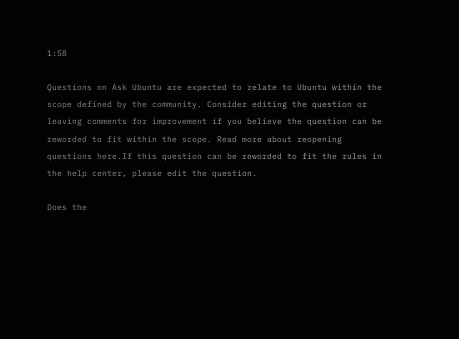1:58

Questions on Ask Ubuntu are expected to relate to Ubuntu within the scope defined by the community. Consider editing the question or leaving comments for improvement if you believe the question can be reworded to fit within the scope. Read more about reopening questions here.If this question can be reworded to fit the rules in the help center, please edit the question.

Does the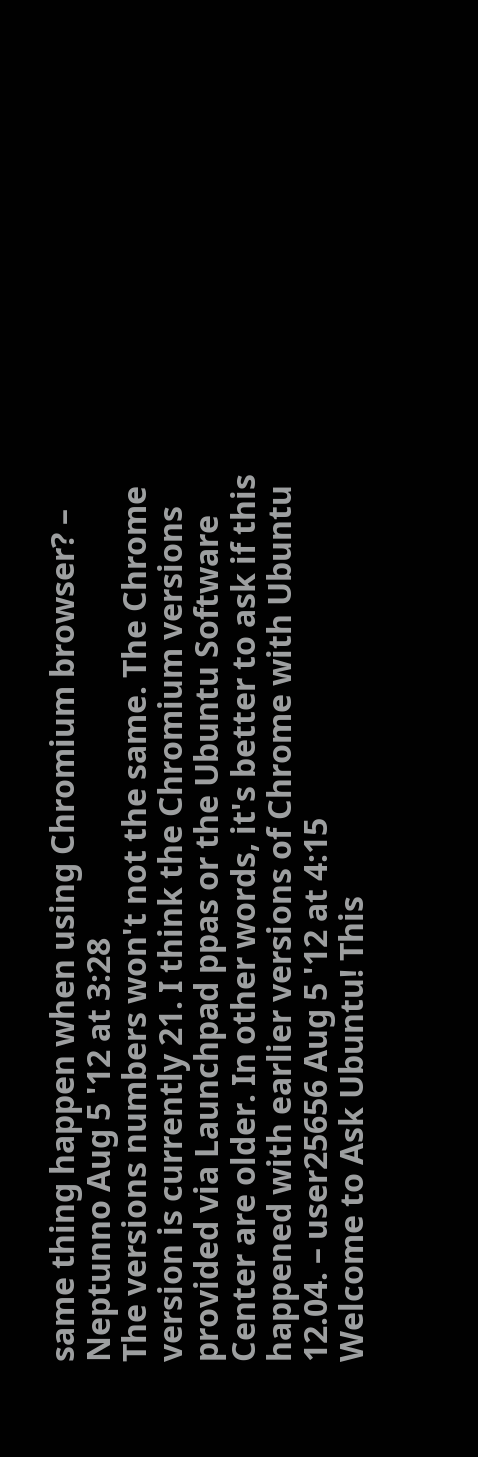same thing happen when using Chromium browser? – Neptunno Aug 5 '12 at 3:28
The versions numbers won't not the same. The Chrome version is currently 21. I think the Chromium versions provided via Launchpad ppas or the Ubuntu Software Center are older. In other words, it's better to ask if this happened with earlier versions of Chrome with Ubuntu 12.04. – user25656 Aug 5 '12 at 4:15
Welcome to Ask Ubuntu! This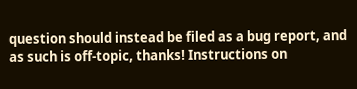question should instead be filed as a bug report, and as such is off-topic, thanks! Instructions on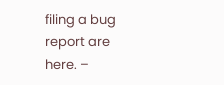filing a bug report are here. –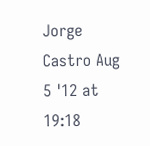Jorge Castro Aug 5 '12 at 19:18